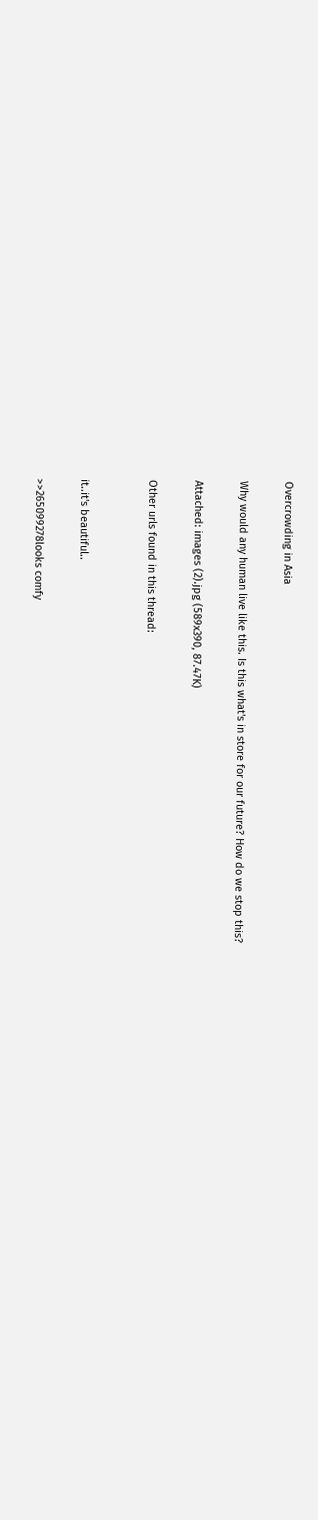Overcrowding in Asia

Why would any human live like this. Is this what's in store for our future? How do we stop this?

Attached: images (2).jpg (589x390, 87.47K)

Other urls found in this thread:


it..it's beautiful..

>>265099278looks comfy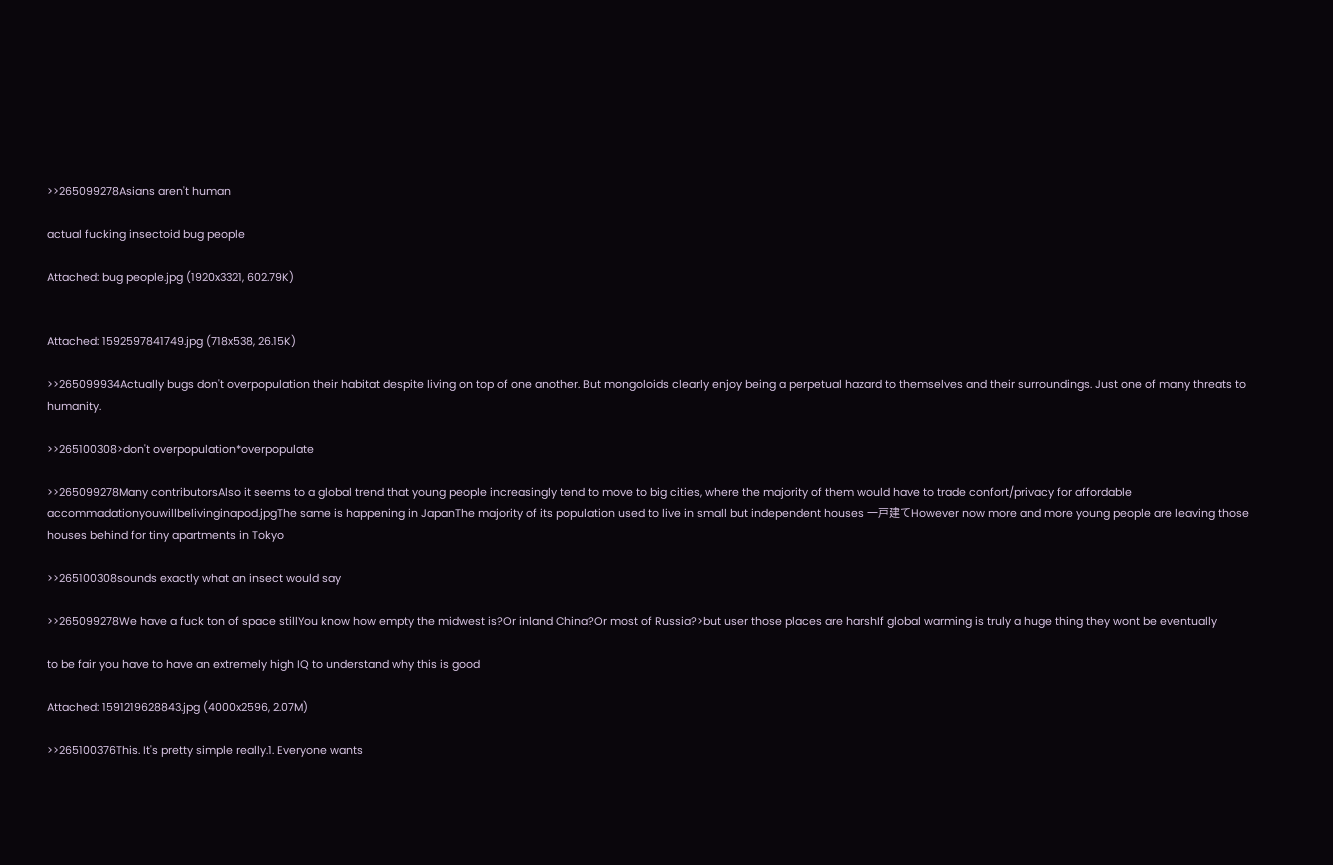>>265099278Asians aren't human

actual fucking insectoid bug people

Attached: bug people.jpg (1920x3321, 602.79K)


Attached: 1592597841749.jpg (718x538, 26.15K)

>>265099934Actually bugs don't overpopulation their habitat despite living on top of one another. But mongoloids clearly enjoy being a perpetual hazard to themselves and their surroundings. Just one of many threats to humanity.

>>265100308>don't overpopulation*overpopulate

>>265099278Many contributorsAlso it seems to a global trend that young people increasingly tend to move to big cities, where the majority of them would have to trade confort/privacy for affordable accommadationyouwillbelivinginapod.jpgThe same is happening in JapanThe majority of its population used to live in small but independent houses 一戸建てHowever now more and more young people are leaving those houses behind for tiny apartments in Tokyo

>>265100308sounds exactly what an insect would say

>>265099278We have a fuck ton of space stillYou know how empty the midwest is?Or inland China?Or most of Russia?>but user those places are harshIf global warming is truly a huge thing they wont be eventually

to be fair you have to have an extremely high IQ to understand why this is good

Attached: 1591219628843.jpg (4000x2596, 2.07M)

>>265100376This. It's pretty simple really.1. Everyone wants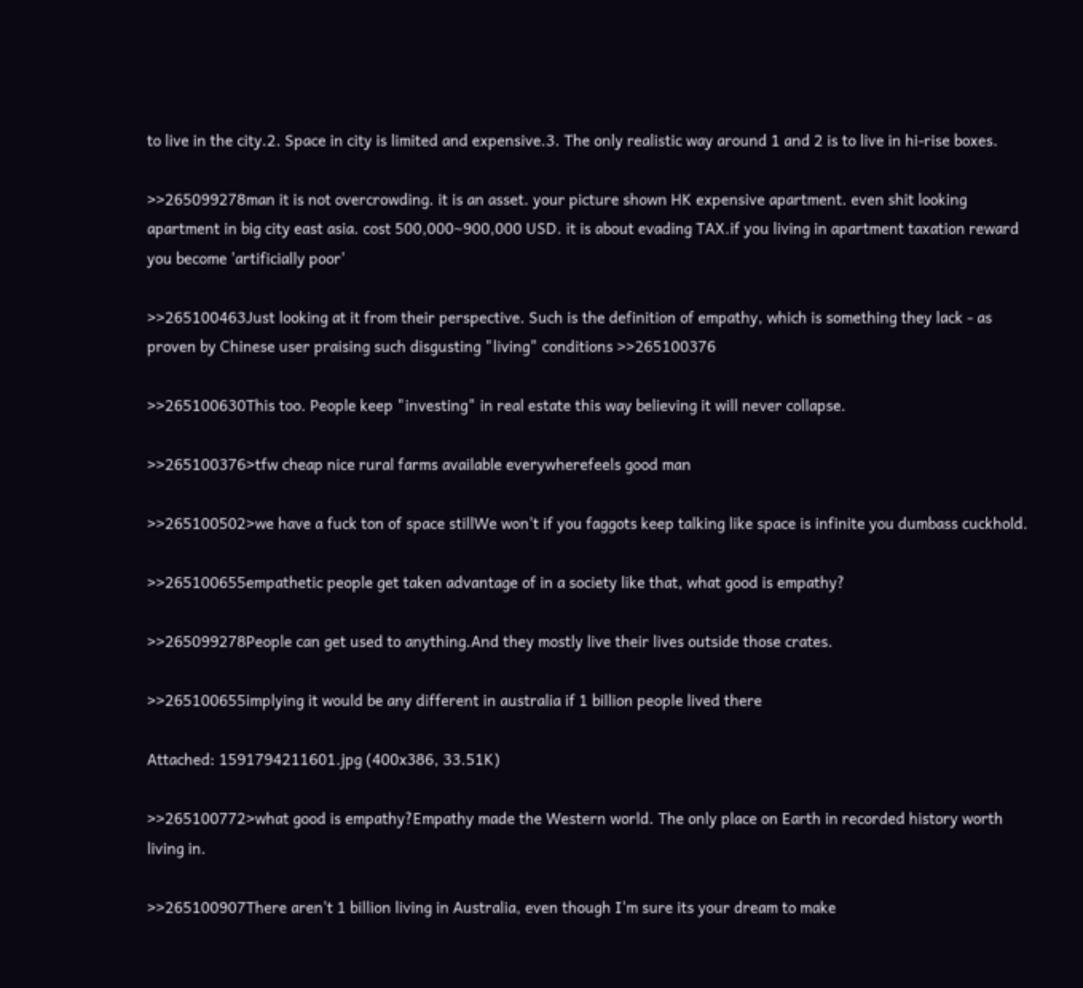to live in the city.2. Space in city is limited and expensive.3. The only realistic way around 1 and 2 is to live in hi-rise boxes.

>>265099278man it is not overcrowding. it is an asset. your picture shown HK expensive apartment. even shit looking apartment in big city east asia. cost 500,000~900,000 USD. it is about evading TAX.if you living in apartment taxation reward you become 'artificially poor'

>>265100463Just looking at it from their perspective. Such is the definition of empathy, which is something they lack - as proven by Chinese user praising such disgusting "living" conditions >>265100376

>>265100630This too. People keep "investing" in real estate this way believing it will never collapse.

>>265100376>tfw cheap nice rural farms available everywherefeels good man

>>265100502>we have a fuck ton of space stillWe won't if you faggots keep talking like space is infinite you dumbass cuckhold.

>>265100655empathetic people get taken advantage of in a society like that, what good is empathy?

>>265099278People can get used to anything.And they mostly live their lives outside those crates.

>>265100655implying it would be any different in australia if 1 billion people lived there

Attached: 1591794211601.jpg (400x386, 33.51K)

>>265100772>what good is empathy?Empathy made the Western world. The only place on Earth in recorded history worth living in.

>>265100907There aren't 1 billion living in Australia, even though I'm sure its your dream to make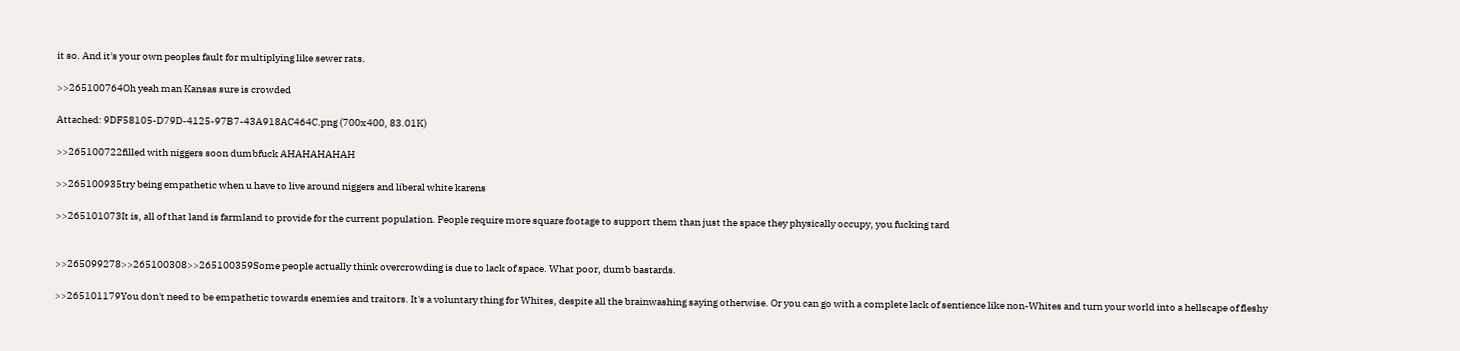it so. And it's your own peoples fault for multiplying like sewer rats.

>>265100764Oh yeah man Kansas sure is crowded

Attached: 9DF58105-D79D-4125-97B7-43A918AC464C.png (700x400, 83.01K)

>>265100722filled with niggers soon dumbfuck AHAHAHAHAH

>>265100935try being empathetic when u have to live around niggers and liberal white karens

>>265101073It is, all of that land is farmland to provide for the current population. People require more square footage to support them than just the space they physically occupy, you fucking tard


>>265099278>>265100308>>265100359Some people actually think overcrowding is due to lack of space. What poor, dumb bastards.

>>265101179You don't need to be empathetic towards enemies and traitors. It's a voluntary thing for Whites, despite all the brainwashing saying otherwise. Or you can go with a complete lack of sentience like non-Whites and turn your world into a hellscape of fleshy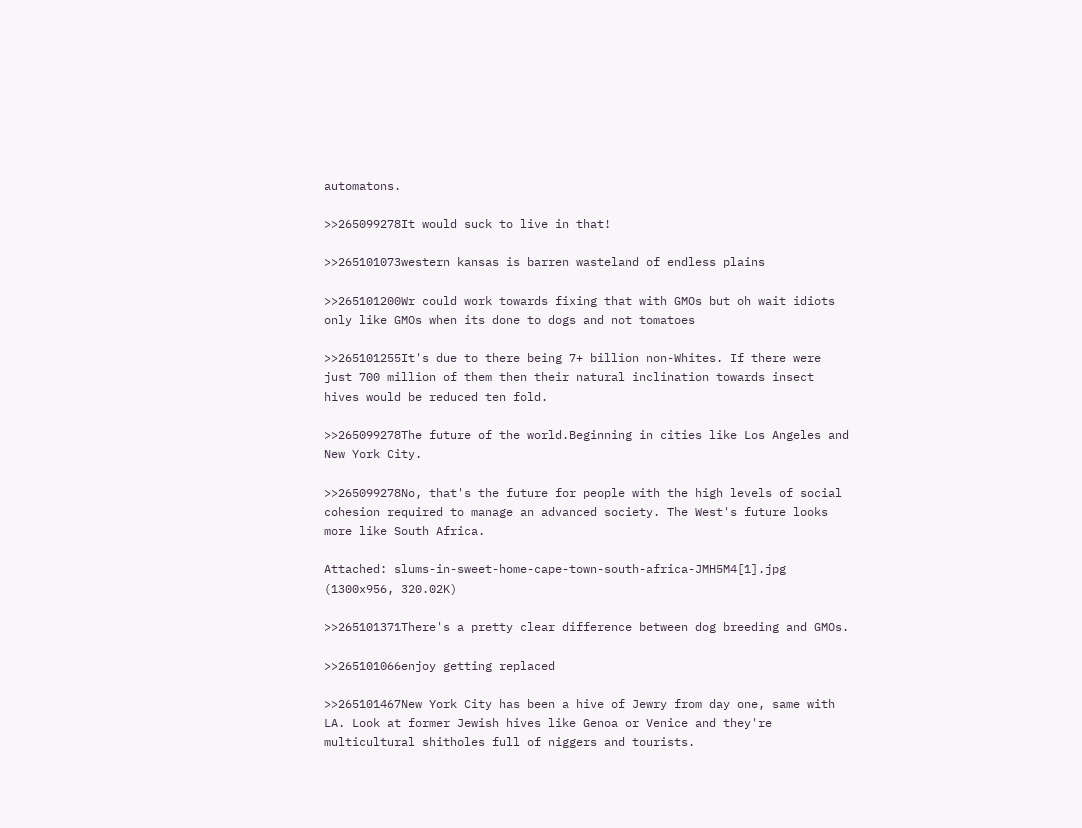automatons.

>>265099278It would suck to live in that!

>>265101073western kansas is barren wasteland of endless plains

>>265101200Wr could work towards fixing that with GMOs but oh wait idiots only like GMOs when its done to dogs and not tomatoes

>>265101255It's due to there being 7+ billion non-Whites. If there were just 700 million of them then their natural inclination towards insect hives would be reduced ten fold.

>>265099278The future of the world.Beginning in cities like Los Angeles and New York City.

>>265099278No, that's the future for people with the high levels of social cohesion required to manage an advanced society. The West's future looks more like South Africa.

Attached: slums-in-sweet-home-cape-town-south-africa-JMH5M4[1].jpg (1300x956, 320.02K)

>>265101371There's a pretty clear difference between dog breeding and GMOs.

>>265101066enjoy getting replaced

>>265101467New York City has been a hive of Jewry from day one, same with LA. Look at former Jewish hives like Genoa or Venice and they're multicultural shitholes full of niggers and tourists.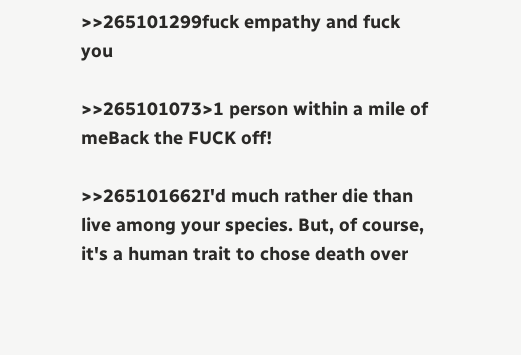>>265101299fuck empathy and fuck you

>>265101073>1 person within a mile of meBack the FUCK off!

>>265101662I'd much rather die than live among your species. But, of course, it's a human trait to chose death over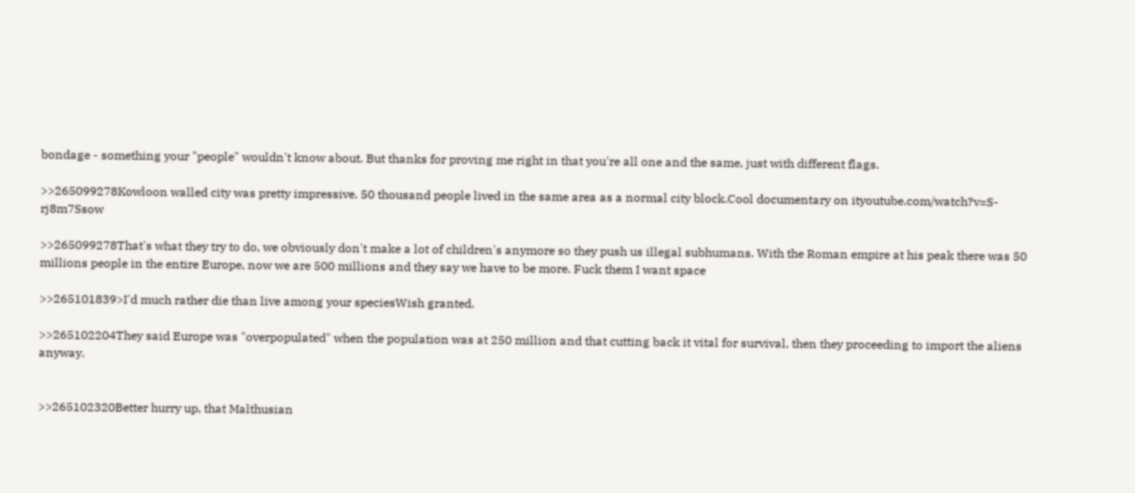bondage - something your "people" wouldn't know about. But thanks for proving me right in that you're all one and the same, just with different flags.

>>265099278Kowloon walled city was pretty impressive. 50 thousand people lived in the same area as a normal city block.Cool documentary on ityoutube.com/watch?v=S-rj8m7Ssow

>>265099278That's what they try to do, we obviously don't make a lot of children's anymore so they push us illegal subhumans. With the Roman empire at his peak there was 50 millions people in the entire Europe, now we are 500 millions and they say we have to be more. Fuck them I want space

>>265101839>I'd much rather die than live among your speciesWish granted.

>>265102204They said Europe was "overpopulated" when the population was at 250 million and that cutting back it vital for survival, then they proceeding to import the aliens anyway.


>>265102320Better hurry up, that Malthusian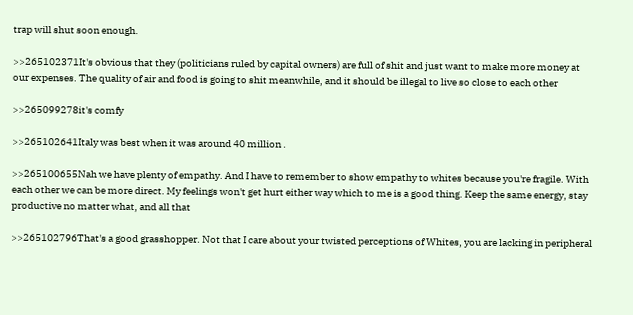trap will shut soon enough.

>>265102371It's obvious that they (politicians ruled by capital owners) are full of shit and just want to make more money at our expenses. The quality of air and food is going to shit meanwhile, and it should be illegal to live so close to each other

>>265099278it's comfy

>>265102641Italy was best when it was around 40 million .

>>265100655Nah we have plenty of empathy. And I have to remember to show empathy to whites because you're fragile. With each other we can be more direct. My feelings won't get hurt either way which to me is a good thing. Keep the same energy, stay productive no matter what, and all that

>>265102796That's a good grasshopper. Not that I care about your twisted perceptions of Whites, you are lacking in peripheral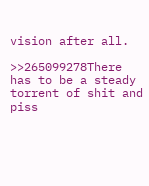vision after all.

>>265099278There has to be a steady torrent of shit and piss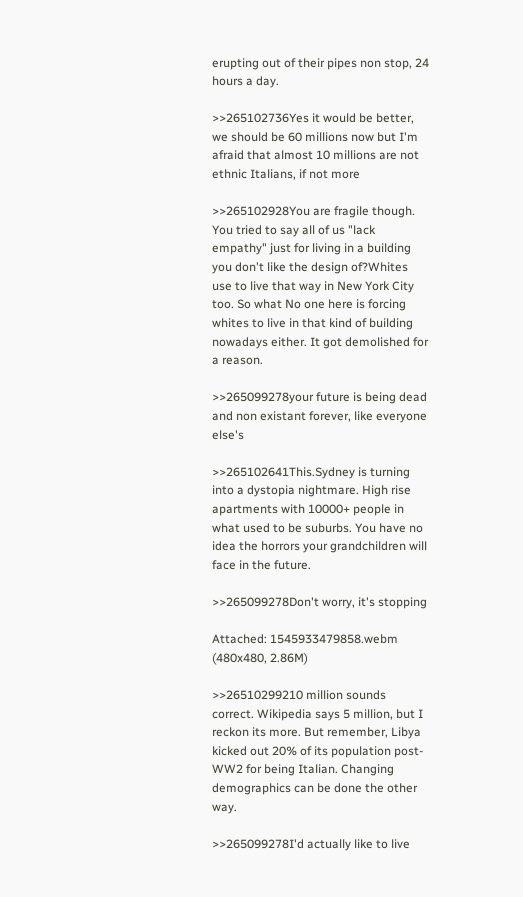erupting out of their pipes non stop, 24 hours a day.

>>265102736Yes it would be better, we should be 60 millions now but I'm afraid that almost 10 millions are not ethnic Italians, if not more

>>265102928You are fragile though. You tried to say all of us "lack empathy" just for living in a building you don't like the design of?Whites use to live that way in New York City too. So what No one here is forcing whites to live in that kind of building nowadays either. It got demolished for a reason.

>>265099278your future is being dead and non existant forever, like everyone else's

>>265102641This.Sydney is turning into a dystopia nightmare. High rise apartments with 10000+ people in what used to be suburbs. You have no idea the horrors your grandchildren will face in the future.

>>265099278Don't worry, it's stopping

Attached: 1545933479858.webm (480x480, 2.86M)

>>26510299210 million sounds correct. Wikipedia says 5 million, but I reckon its more. But remember, Libya kicked out 20% of its population post-WW2 for being Italian. Changing demographics can be done the other way.

>>265099278I'd actually like to live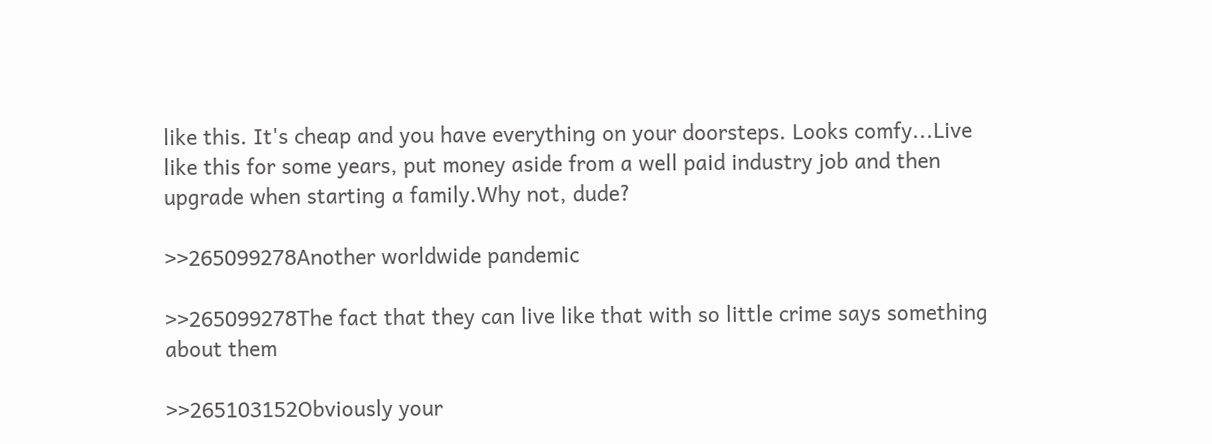like this. It's cheap and you have everything on your doorsteps. Looks comfy...Live like this for some years, put money aside from a well paid industry job and then upgrade when starting a family.Why not, dude?

>>265099278Another worldwide pandemic

>>265099278The fact that they can live like that with so little crime says something about them

>>265103152Obviously your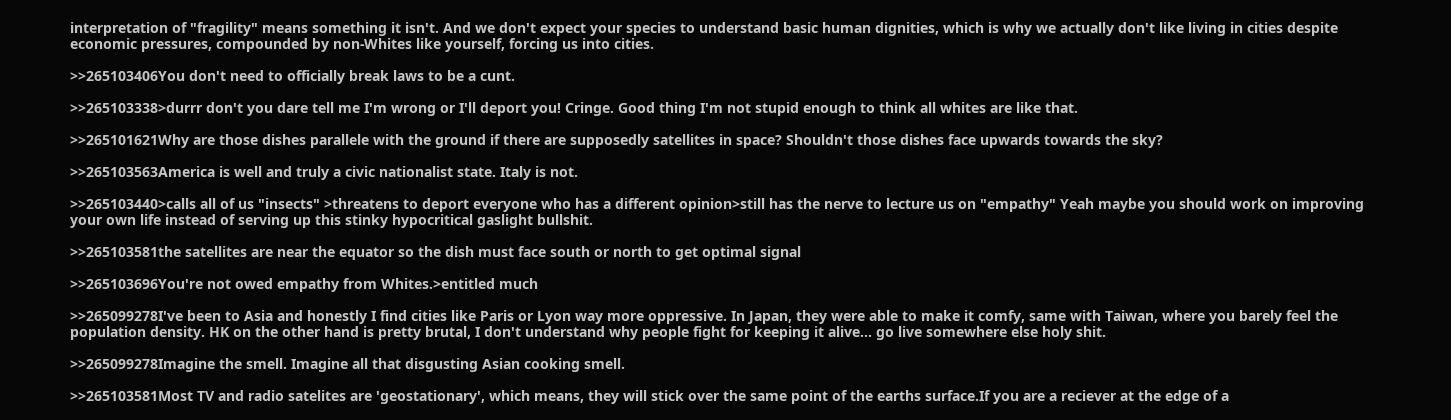interpretation of "fragility" means something it isn't. And we don't expect your species to understand basic human dignities, which is why we actually don't like living in cities despite economic pressures, compounded by non-Whites like yourself, forcing us into cities.

>>265103406You don't need to officially break laws to be a cunt.

>>265103338>durrr don't you dare tell me I'm wrong or I'll deport you! Cringe. Good thing I'm not stupid enough to think all whites are like that.

>>265101621Why are those dishes parallele with the ground if there are supposedly satellites in space? Shouldn't those dishes face upwards towards the sky?

>>265103563America is well and truly a civic nationalist state. Italy is not.

>>265103440>calls all of us "insects" >threatens to deport everyone who has a different opinion>still has the nerve to lecture us on "empathy" Yeah maybe you should work on improving your own life instead of serving up this stinky hypocritical gaslight bullshit.

>>265103581the satellites are near the equator so the dish must face south or north to get optimal signal

>>265103696You're not owed empathy from Whites.>entitled much

>>265099278I've been to Asia and honestly I find cities like Paris or Lyon way more oppressive. In Japan, they were able to make it comfy, same with Taiwan, where you barely feel the population density. HK on the other hand is pretty brutal, I don't understand why people fight for keeping it alive... go live somewhere else holy shit.

>>265099278Imagine the smell. Imagine all that disgusting Asian cooking smell.

>>265103581Most TV and radio satelites are 'geostationary', which means, they will stick over the same point of the earths surface.If you are a reciever at the edge of a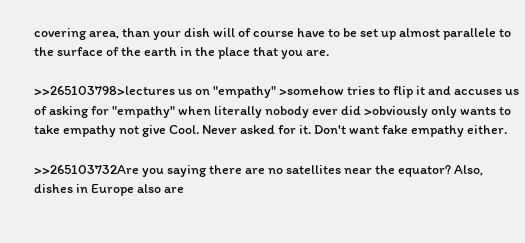covering area, than your dish will of course have to be set up almost parallele to the surface of the earth in the place that you are.

>>265103798>lectures us on "empathy" >somehow tries to flip it and accuses us of asking for "empathy" when literally nobody ever did >obviously only wants to take empathy not give Cool. Never asked for it. Don't want fake empathy either.

>>265103732Are you saying there are no satellites near the equator? Also, dishes in Europe also are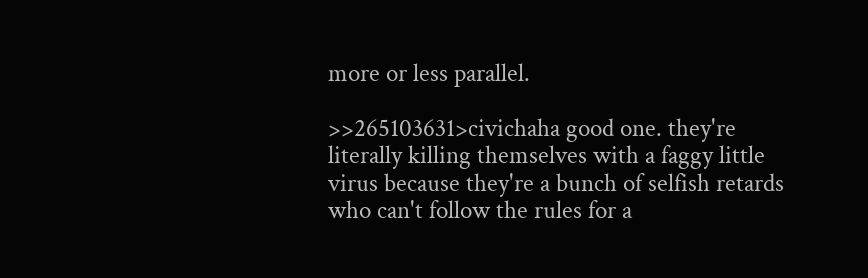more or less parallel.

>>265103631>civichaha good one. they're literally killing themselves with a faggy little virus because they're a bunch of selfish retards who can't follow the rules for a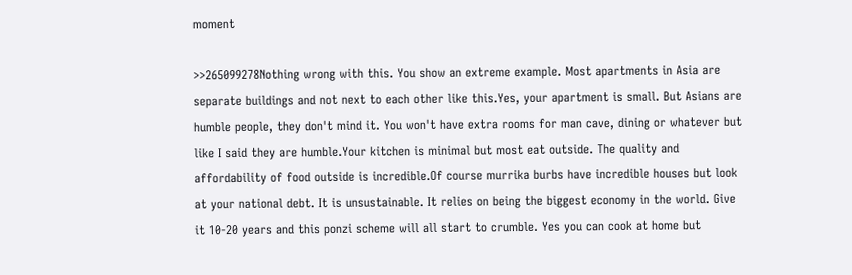moment

>>265099278Nothing wrong with this. You show an extreme example. Most apartments in Asia are separate buildings and not next to each other like this.Yes, your apartment is small. But Asians are humble people, they don't mind it. You won't have extra rooms for man cave, dining or whatever but like I said they are humble.Your kitchen is minimal but most eat outside. The quality and affordability of food outside is incredible.Of course murrika burbs have incredible houses but look at your national debt. It is unsustainable. It relies on being the biggest economy in the world. Give it 10-20 years and this ponzi scheme will all start to crumble. Yes you can cook at home but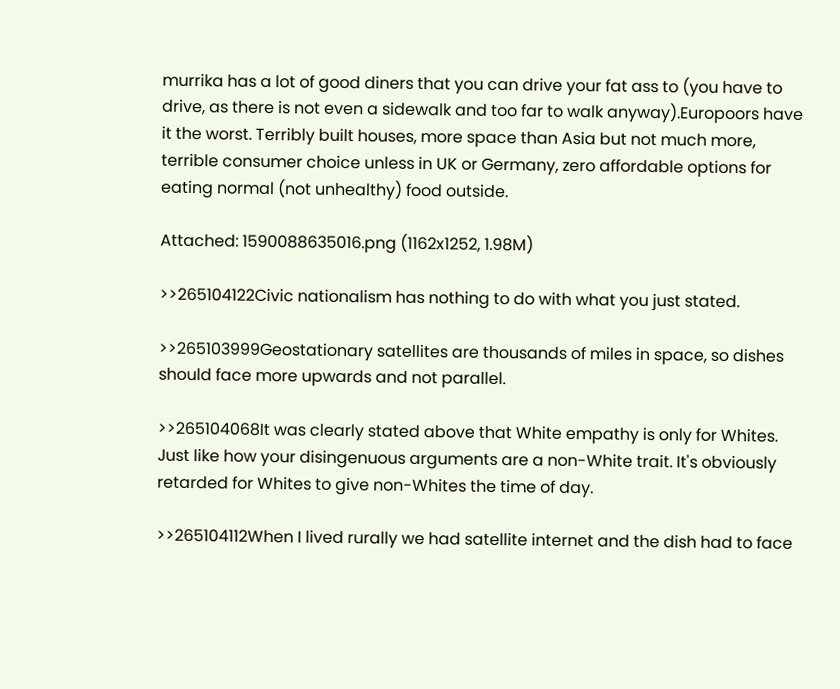murrika has a lot of good diners that you can drive your fat ass to (you have to drive, as there is not even a sidewalk and too far to walk anyway).Europoors have it the worst. Terribly built houses, more space than Asia but not much more, terrible consumer choice unless in UK or Germany, zero affordable options for eating normal (not unhealthy) food outside.

Attached: 1590088635016.png (1162x1252, 1.98M)

>>265104122Civic nationalism has nothing to do with what you just stated.

>>265103999Geostationary satellites are thousands of miles in space, so dishes should face more upwards and not parallel.

>>265104068It was clearly stated above that White empathy is only for Whites. Just like how your disingenuous arguments are a non-White trait. It's obviously retarded for Whites to give non-Whites the time of day.

>>265104112When I lived rurally we had satellite internet and the dish had to face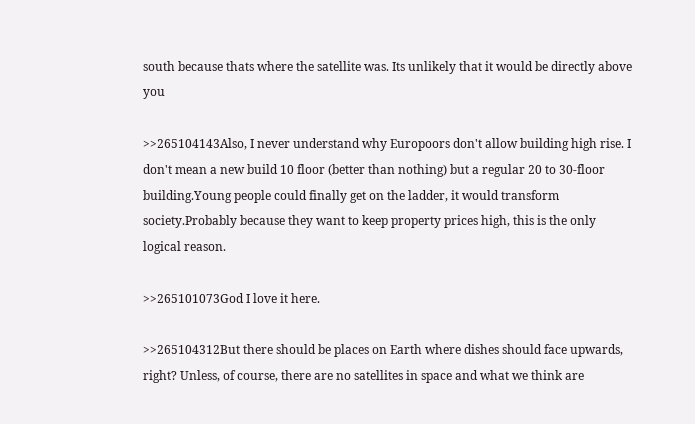south because thats where the satellite was. Its unlikely that it would be directly above you

>>265104143Also, I never understand why Europoors don't allow building high rise. I don't mean a new build 10 floor (better than nothing) but a regular 20 to 30-floor building.Young people could finally get on the ladder, it would transform society.Probably because they want to keep property prices high, this is the only logical reason.

>>265101073God I love it here.

>>265104312But there should be places on Earth where dishes should face upwards, right? Unless, of course, there are no satellites in space and what we think are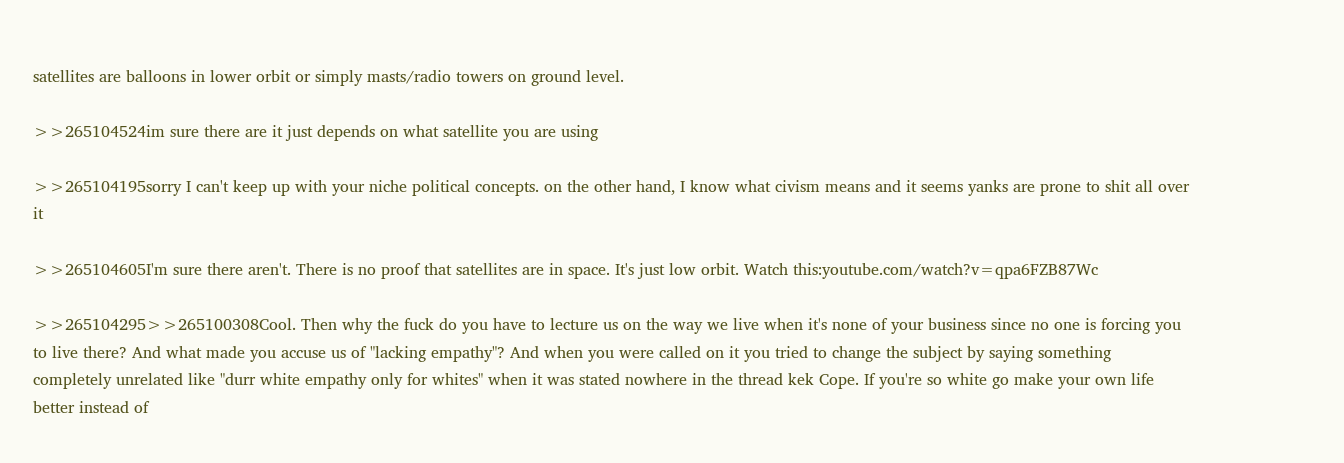satellites are balloons in lower orbit or simply masts/radio towers on ground level.

>>265104524im sure there are it just depends on what satellite you are using

>>265104195sorry I can't keep up with your niche political concepts. on the other hand, I know what civism means and it seems yanks are prone to shit all over it

>>265104605I'm sure there aren't. There is no proof that satellites are in space. It's just low orbit. Watch this:youtube.com/watch?v=qpa6FZB87Wc

>>265104295>>265100308Cool. Then why the fuck do you have to lecture us on the way we live when it's none of your business since no one is forcing you to live there? And what made you accuse us of "lacking empathy"? And when you were called on it you tried to change the subject by saying something completely unrelated like "durr white empathy only for whites" when it was stated nowhere in the thread kek Cope. If you're so white go make your own life better instead of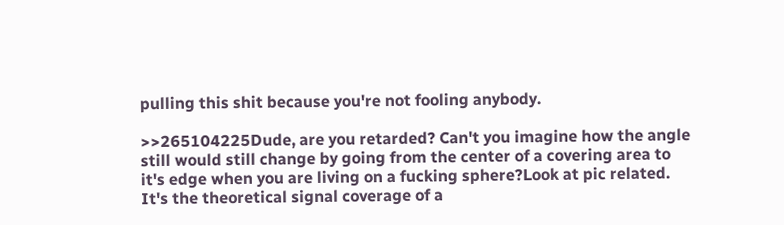pulling this shit because you're not fooling anybody.

>>265104225Dude, are you retarded? Can't you imagine how the angle still would still change by going from the center of a covering area to it's edge when you are living on a fucking sphere?Look at pic related. It's the theoretical signal coverage of a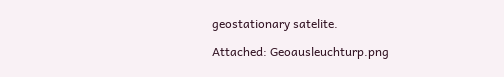geostationary satelite.

Attached: Geoausleuchturp.png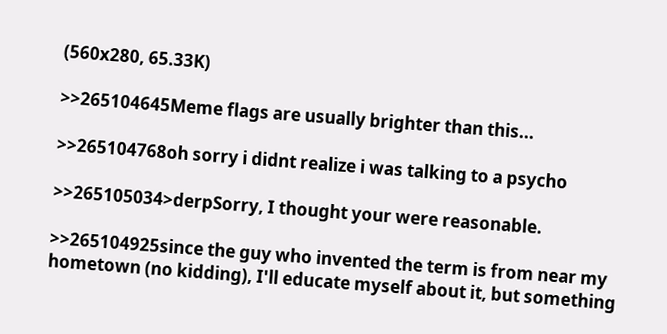(560x280, 65.33K)

>>265104645Meme flags are usually brighter than this...

>>265104768oh sorry i didnt realize i was talking to a psycho

>>265105034>derpSorry, I thought your were reasonable.

>>265104925since the guy who invented the term is from near my hometown (no kidding), I'll educate myself about it, but something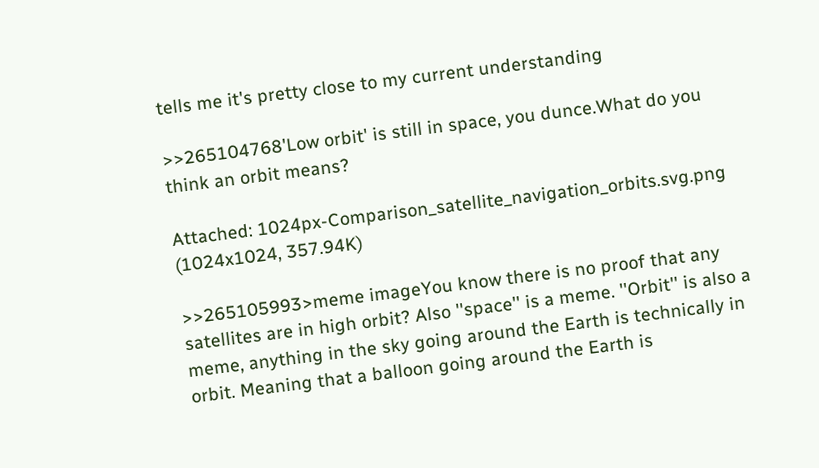tells me it's pretty close to my current understanding

>>265104768'Low orbit' is still in space, you dunce.What do you think an orbit means?

Attached: 1024px-Comparison_satellite_navigation_orbits.svg.png (1024x1024, 357.94K)

>>265105993>meme imageYou know there is no proof that any satellites are in high orbit? Also ''space'' is a meme. ''Orbit'' is also a meme, anything in the sky going around the Earth is technically in orbit. Meaning that a balloon going around the Earth is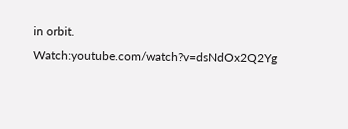in orbit. Watch:youtube.com/watch?v=dsNdOx2Q2Yg